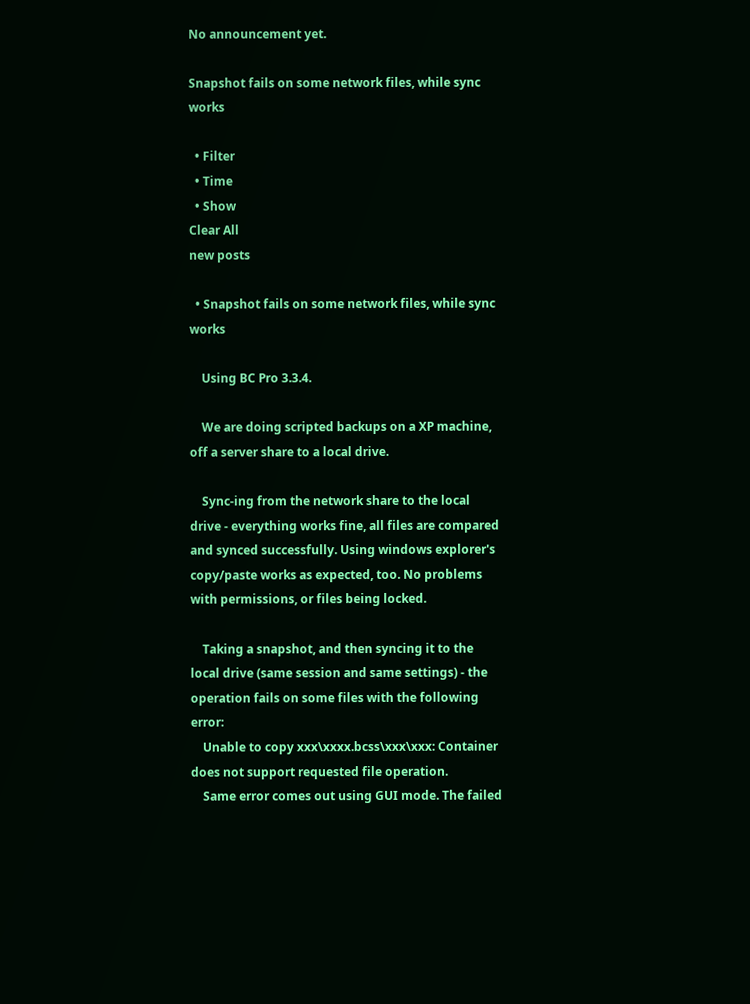No announcement yet.

Snapshot fails on some network files, while sync works

  • Filter
  • Time
  • Show
Clear All
new posts

  • Snapshot fails on some network files, while sync works

    Using BC Pro 3.3.4.

    We are doing scripted backups on a XP machine, off a server share to a local drive.

    Sync-ing from the network share to the local drive - everything works fine, all files are compared and synced successfully. Using windows explorer's copy/paste works as expected, too. No problems with permissions, or files being locked.

    Taking a snapshot, and then syncing it to the local drive (same session and same settings) - the operation fails on some files with the following error:
    Unable to copy xxx\xxxx.bcss\xxx\xxx: Container does not support requested file operation.
    Same error comes out using GUI mode. The failed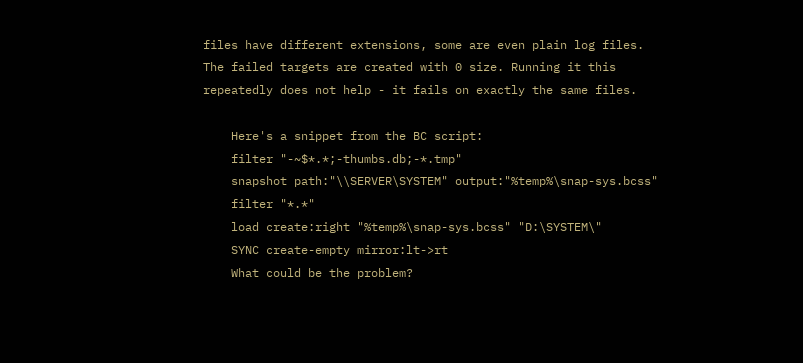files have different extensions, some are even plain log files. The failed targets are created with 0 size. Running it this repeatedly does not help - it fails on exactly the same files.

    Here's a snippet from the BC script:
    filter "-~$*.*;-thumbs.db;-*.tmp"
    snapshot path:"\\SERVER\SYSTEM" output:"%temp%\snap-sys.bcss"
    filter "*.*"
    load create:right "%temp%\snap-sys.bcss" "D:\SYSTEM\"
    SYNC create-empty mirror:lt->rt
    What could be the problem?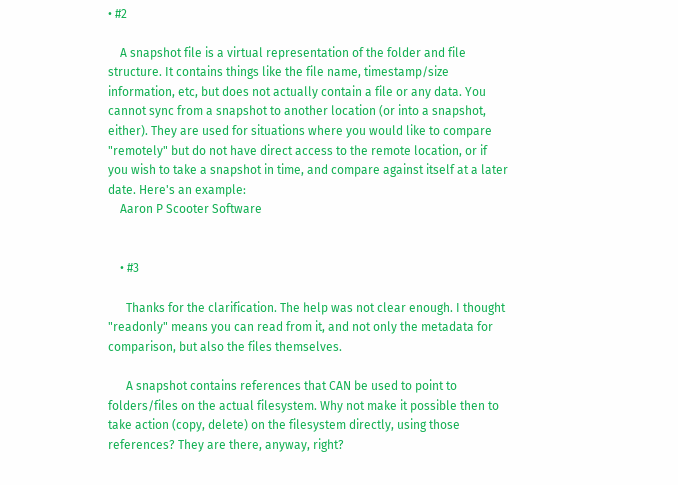• #2

    A snapshot file is a virtual representation of the folder and file structure. It contains things like the file name, timestamp/size information, etc, but does not actually contain a file or any data. You cannot sync from a snapshot to another location (or into a snapshot, either). They are used for situations where you would like to compare "remotely" but do not have direct access to the remote location, or if you wish to take a snapshot in time, and compare against itself at a later date. Here's an example:
    Aaron P Scooter Software


    • #3

      Thanks for the clarification. The help was not clear enough. I thought "readonly" means you can read from it, and not only the metadata for comparison, but also the files themselves.

      A snapshot contains references that CAN be used to point to folders/files on the actual filesystem. Why not make it possible then to take action (copy, delete) on the filesystem directly, using those references? They are there, anyway, right?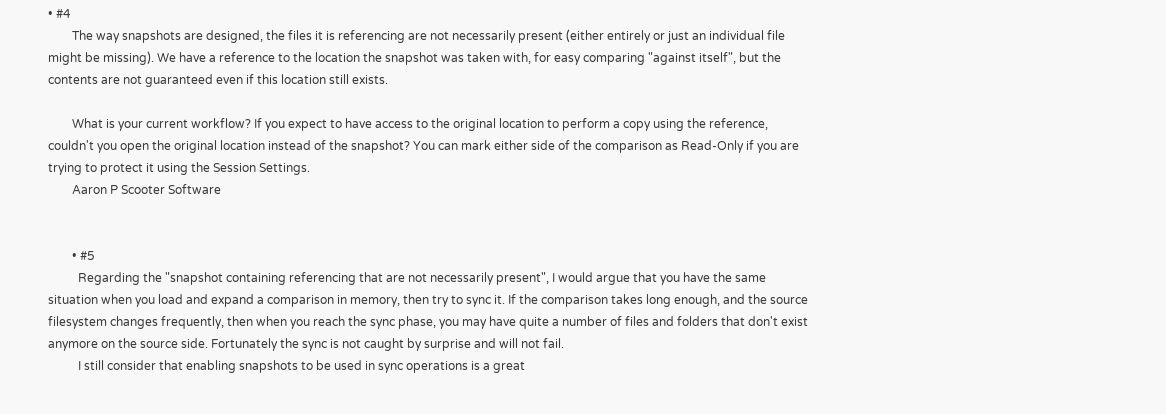• #4
        The way snapshots are designed, the files it is referencing are not necessarily present (either entirely or just an individual file might be missing). We have a reference to the location the snapshot was taken with, for easy comparing "against itself", but the contents are not guaranteed even if this location still exists.

        What is your current workflow? If you expect to have access to the original location to perform a copy using the reference, couldn't you open the original location instead of the snapshot? You can mark either side of the comparison as Read-Only if you are trying to protect it using the Session Settings.
        Aaron P Scooter Software


        • #5
          Regarding the "snapshot containing referencing that are not necessarily present", I would argue that you have the same situation when you load and expand a comparison in memory, then try to sync it. If the comparison takes long enough, and the source filesystem changes frequently, then when you reach the sync phase, you may have quite a number of files and folders that don't exist anymore on the source side. Fortunately the sync is not caught by surprise and will not fail.
          I still consider that enabling snapshots to be used in sync operations is a great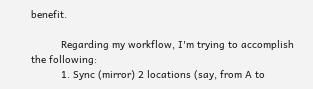benefit.

          Regarding my workflow, I'm trying to accomplish the following:
          1. Sync (mirror) 2 locations (say, from A to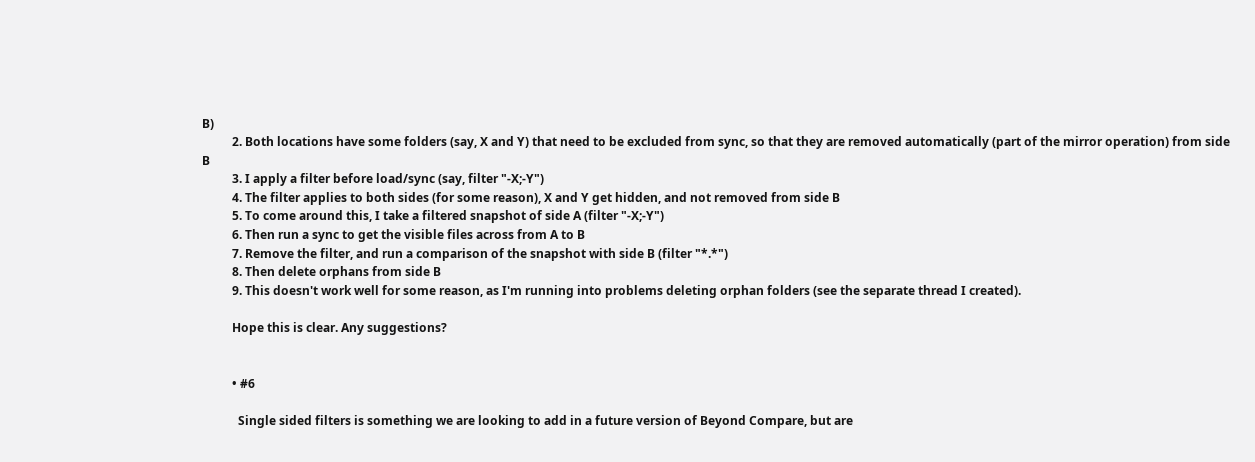B)
          2. Both locations have some folders (say, X and Y) that need to be excluded from sync, so that they are removed automatically (part of the mirror operation) from side B
          3. I apply a filter before load/sync (say, filter "-X;-Y")
          4. The filter applies to both sides (for some reason), X and Y get hidden, and not removed from side B
          5. To come around this, I take a filtered snapshot of side A (filter "-X;-Y")
          6. Then run a sync to get the visible files across from A to B
          7. Remove the filter, and run a comparison of the snapshot with side B (filter "*.*")
          8. Then delete orphans from side B
          9. This doesn't work well for some reason, as I'm running into problems deleting orphan folders (see the separate thread I created).

          Hope this is clear. Any suggestions?


          • #6

            Single sided filters is something we are looking to add in a future version of Beyond Compare, but are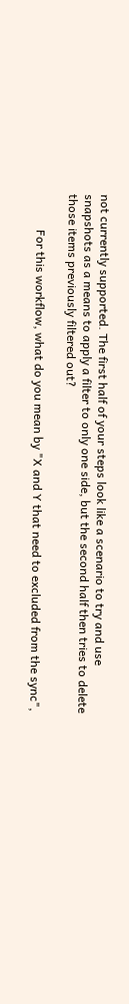not currently supported. The first half of your steps look like a scenario to try and use snapshots as a means to apply a filter to only one side, but the second half then tries to delete those items previously filtered out?

            For this workflow, what do you mean by "X and Y that need to excluded from the sync",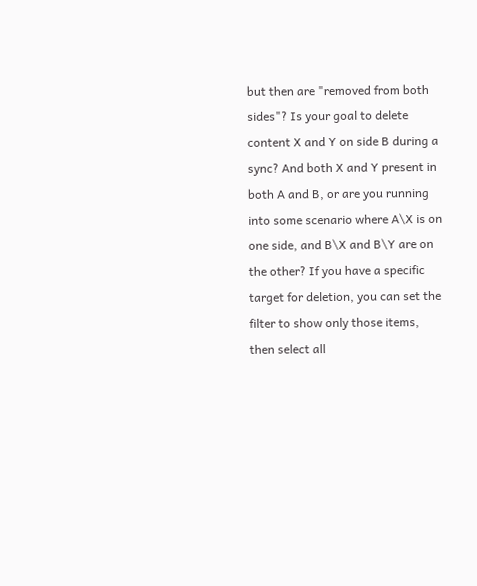but then are "removed from both sides"? Is your goal to delete content X and Y on side B during a sync? And both X and Y present in both A and B, or are you running into some scenario where A\X is on one side, and B\X and B\Y are on the other? If you have a specific target for deletion, you can set the filter to show only those items, then select all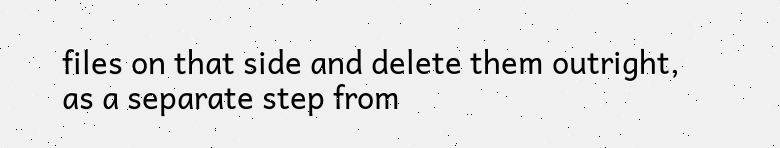files on that side and delete them outright, as a separate step from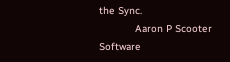the Sync.
            Aaron P Scooter Software